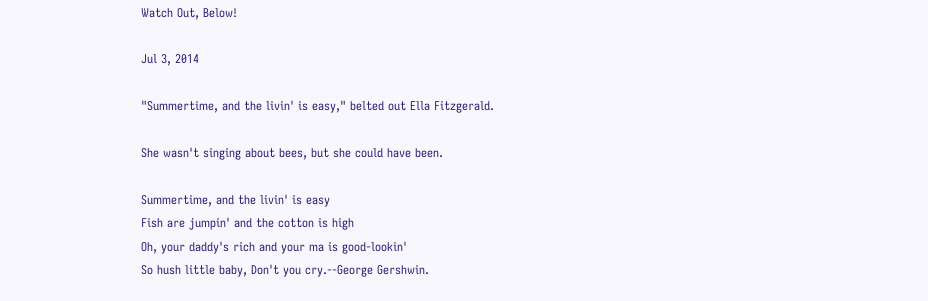Watch Out, Below!

Jul 3, 2014

"Summertime, and the livin' is easy," belted out Ella Fitzgerald.

She wasn't singing about bees, but she could have been.

Summertime, and the livin' is easy
Fish are jumpin' and the cotton is high
Oh, your daddy's rich and your ma is good-lookin'
So hush little baby, Don't you cry.--George Gershwin.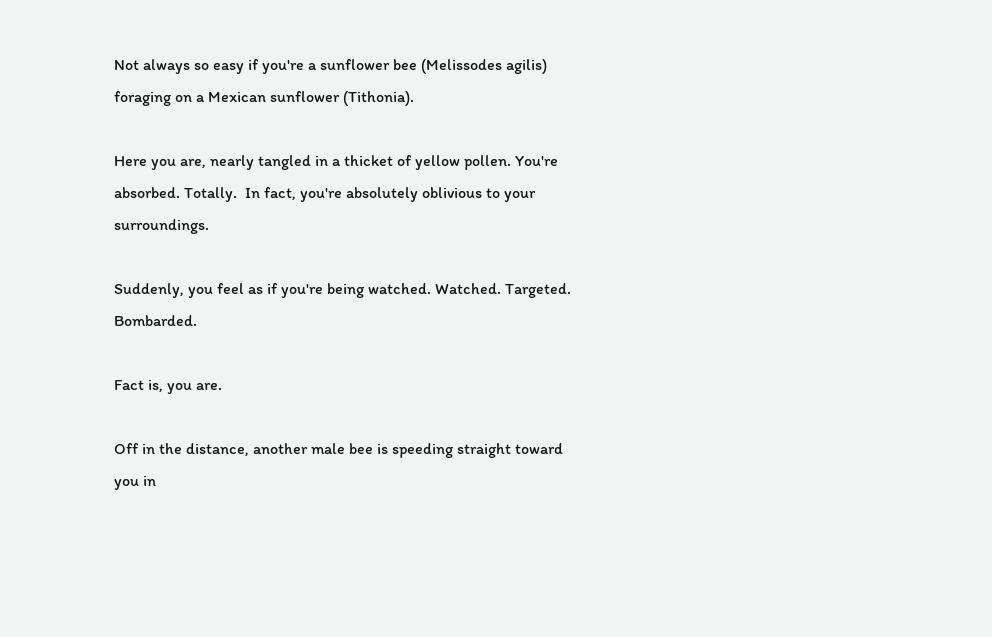Not always so easy if you're a sunflower bee (Melissodes agilis) foraging on a Mexican sunflower (Tithonia).

Here you are, nearly tangled in a thicket of yellow pollen. You're absorbed. Totally.  In fact, you're absolutely oblivious to your surroundings.

Suddenly, you feel as if you're being watched. Watched. Targeted. Bombarded.

Fact is, you are.

Off in the distance, another male bee is speeding straight toward you in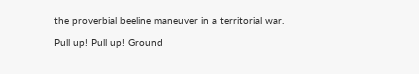the proverbial beeline maneuver in a territorial war.

Pull up! Pull up! Ground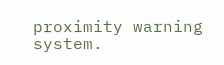proximity warning system.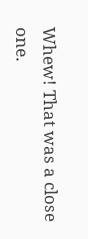Whew! That was a close one.